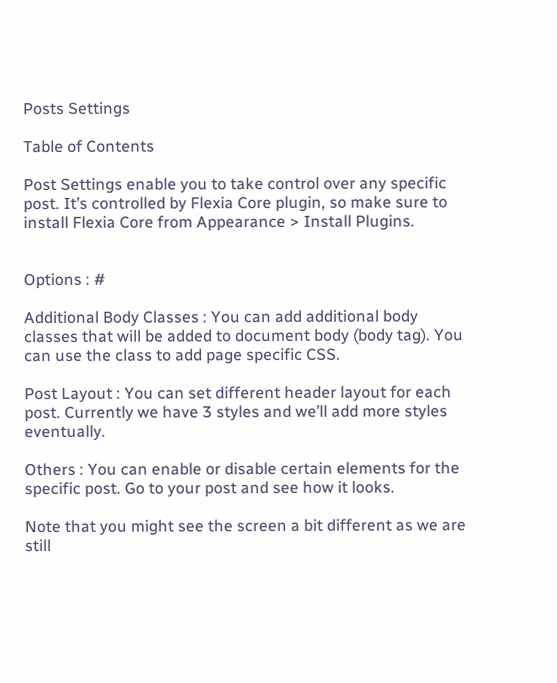Posts Settings

Table of Contents

Post Settings enable you to take control over any specific post. It’s controlled by Flexia Core plugin, so make sure to install Flexia Core from Appearance > Install Plugins.


Options : #

Additional Body Classes : You can add additional body classes that will be added to document body (body tag). You can use the class to add page specific CSS.

Post Layout : You can set different header layout for each post. Currently we have 3 styles and we’ll add more styles eventually.

Others : You can enable or disable certain elements for the specific post. Go to your post and see how it looks.

Note that you might see the screen a bit different as we are still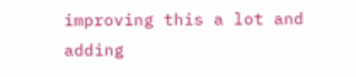improving this a lot and adding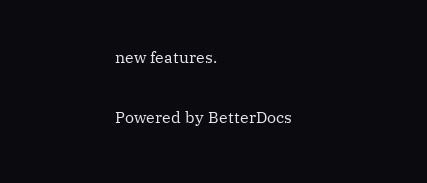new features.

Powered by BetterDocs